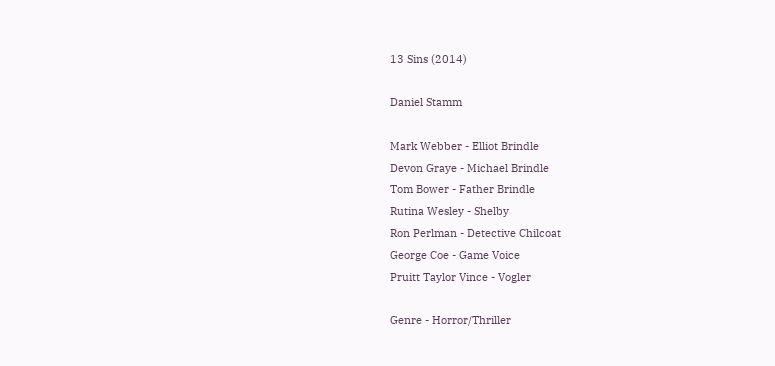13 Sins (2014)

Daniel Stamm

Mark Webber - Elliot Brindle
Devon Graye - Michael Brindle
Tom Bower - Father Brindle
Rutina Wesley - Shelby
Ron Perlman - Detective Chilcoat
George Coe - Game Voice
Pruitt Taylor Vince - Vogler

Genre - Horror/Thriller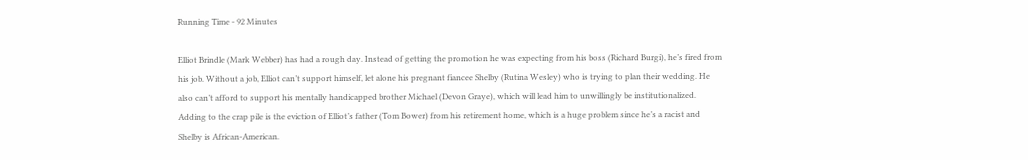Running Time - 92 Minutes

Elliot Brindle (Mark Webber) has had a rough day. Instead of getting the promotion he was expecting from his boss (Richard Burgi), he’s fired from his job. Without a job, Elliot can’t support himself, let alone his pregnant fiancee Shelby (Rutina Wesley) who is trying to plan their wedding. He also can’t afford to support his mentally handicapped brother Michael (Devon Graye), which will lead him to unwillingly be institutionalized. Adding to the crap pile is the eviction of Elliot’s father (Tom Bower) from his retirement home, which is a huge problem since he’s a racist and Shelby is African-American.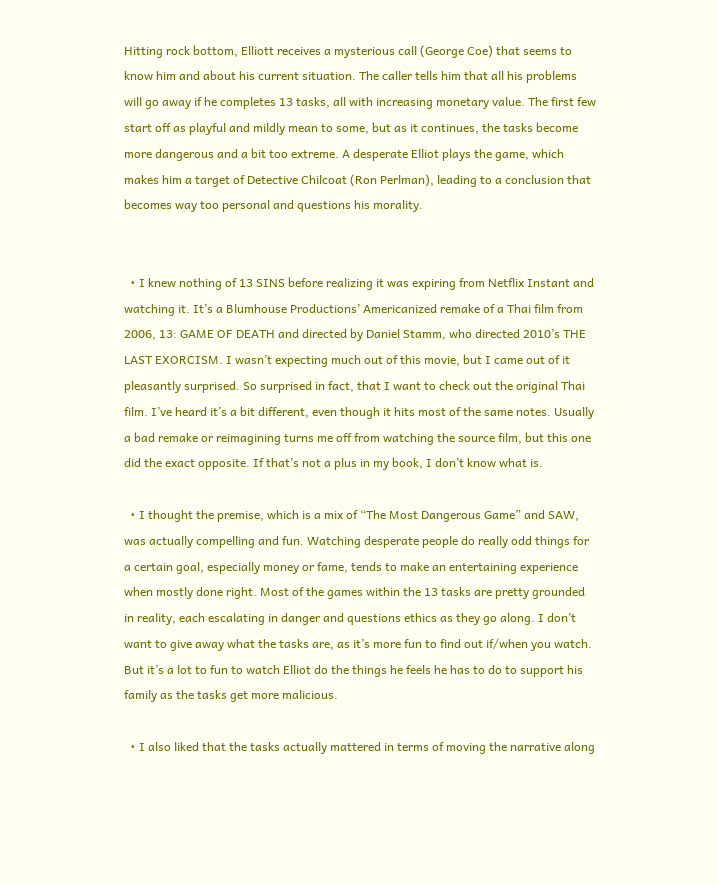Hitting rock bottom, Elliott receives a mysterious call (George Coe) that seems to know him and about his current situation. The caller tells him that all his problems will go away if he completes 13 tasks, all with increasing monetary value. The first few start off as playful and mildly mean to some, but as it continues, the tasks become more dangerous and a bit too extreme. A desperate Elliot plays the game, which makes him a target of Detective Chilcoat (Ron Perlman), leading to a conclusion that becomes way too personal and questions his morality.


  • I knew nothing of 13 SINS before realizing it was expiring from Netflix Instant and watching it. It’s a Blumhouse Productions’ Americanized remake of a Thai film from 2006, 13: GAME OF DEATH and directed by Daniel Stamm, who directed 2010’s THE LAST EXORCISM. I wasn’t expecting much out of this movie, but I came out of it pleasantly surprised. So surprised in fact, that I want to check out the original Thai film. I’ve heard it’s a bit different, even though it hits most of the same notes. Usually a bad remake or reimagining turns me off from watching the source film, but this one did the exact opposite. If that’s not a plus in my book, I don’t know what is.

  • I thought the premise, which is a mix of “The Most Dangerous Game” and SAW, was actually compelling and fun. Watching desperate people do really odd things for a certain goal, especially money or fame, tends to make an entertaining experience when mostly done right. Most of the games within the 13 tasks are pretty grounded in reality, each escalating in danger and questions ethics as they go along. I don’t want to give away what the tasks are, as it’s more fun to find out if/when you watch. But it’s a lot to fun to watch Elliot do the things he feels he has to do to support his family as the tasks get more malicious.

  • I also liked that the tasks actually mattered in terms of moving the narrative along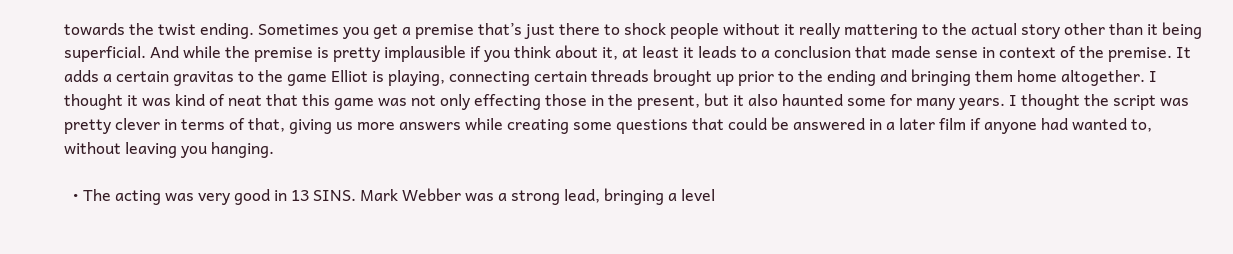towards the twist ending. Sometimes you get a premise that’s just there to shock people without it really mattering to the actual story other than it being superficial. And while the premise is pretty implausible if you think about it, at least it leads to a conclusion that made sense in context of the premise. It adds a certain gravitas to the game Elliot is playing, connecting certain threads brought up prior to the ending and bringing them home altogether. I thought it was kind of neat that this game was not only effecting those in the present, but it also haunted some for many years. I thought the script was pretty clever in terms of that, giving us more answers while creating some questions that could be answered in a later film if anyone had wanted to, without leaving you hanging.

  • The acting was very good in 13 SINS. Mark Webber was a strong lead, bringing a level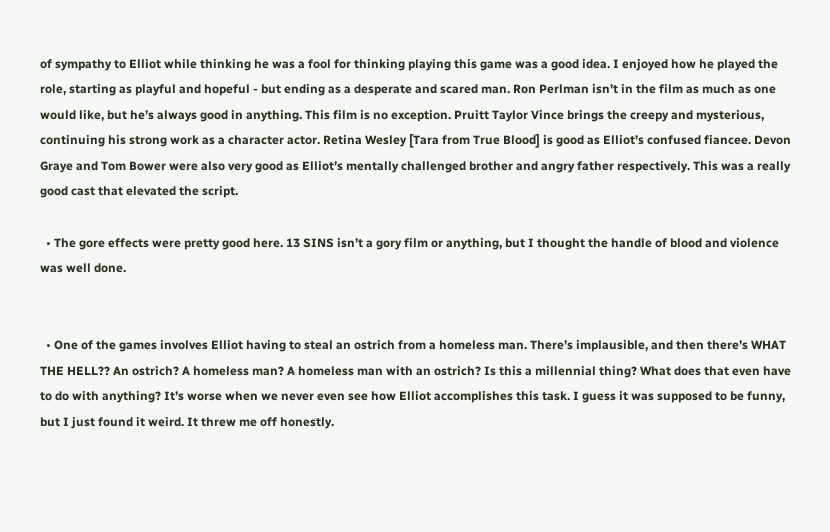of sympathy to Elliot while thinking he was a fool for thinking playing this game was a good idea. I enjoyed how he played the role, starting as playful and hopeful - but ending as a desperate and scared man. Ron Perlman isn’t in the film as much as one would like, but he’s always good in anything. This film is no exception. Pruitt Taylor Vince brings the creepy and mysterious, continuing his strong work as a character actor. Retina Wesley [Tara from True Blood] is good as Elliot’s confused fiancee. Devon Graye and Tom Bower were also very good as Elliot’s mentally challenged brother and angry father respectively. This was a really good cast that elevated the script.

  • The gore effects were pretty good here. 13 SINS isn’t a gory film or anything, but I thought the handle of blood and violence was well done.


  • One of the games involves Elliot having to steal an ostrich from a homeless man. There’s implausible, and then there’s WHAT THE HELL?? An ostrich? A homeless man? A homeless man with an ostrich? Is this a millennial thing? What does that even have to do with anything? It’s worse when we never even see how Elliot accomplishes this task. I guess it was supposed to be funny, but I just found it weird. It threw me off honestly.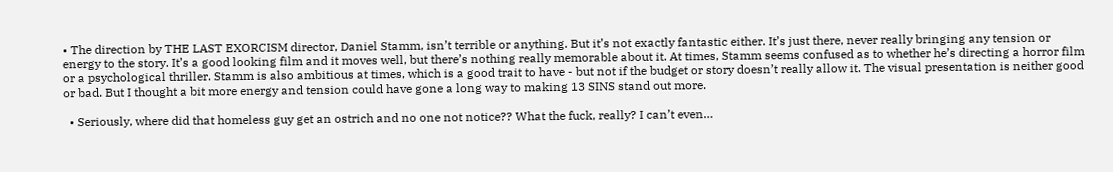• The direction by THE LAST EXORCISM director, Daniel Stamm, isn’t terrible or anything. But it’s not exactly fantastic either. It’s just there, never really bringing any tension or energy to the story. It’s a good looking film and it moves well, but there’s nothing really memorable about it. At times, Stamm seems confused as to whether he’s directing a horror film or a psychological thriller. Stamm is also ambitious at times, which is a good trait to have - but not if the budget or story doesn’t really allow it. The visual presentation is neither good or bad. But I thought a bit more energy and tension could have gone a long way to making 13 SINS stand out more.

  • Seriously, where did that homeless guy get an ostrich and no one not notice?? What the fuck, really? I can’t even…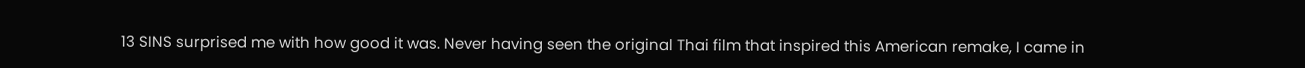13 SINS surprised me with how good it was. Never having seen the original Thai film that inspired this American remake, I came in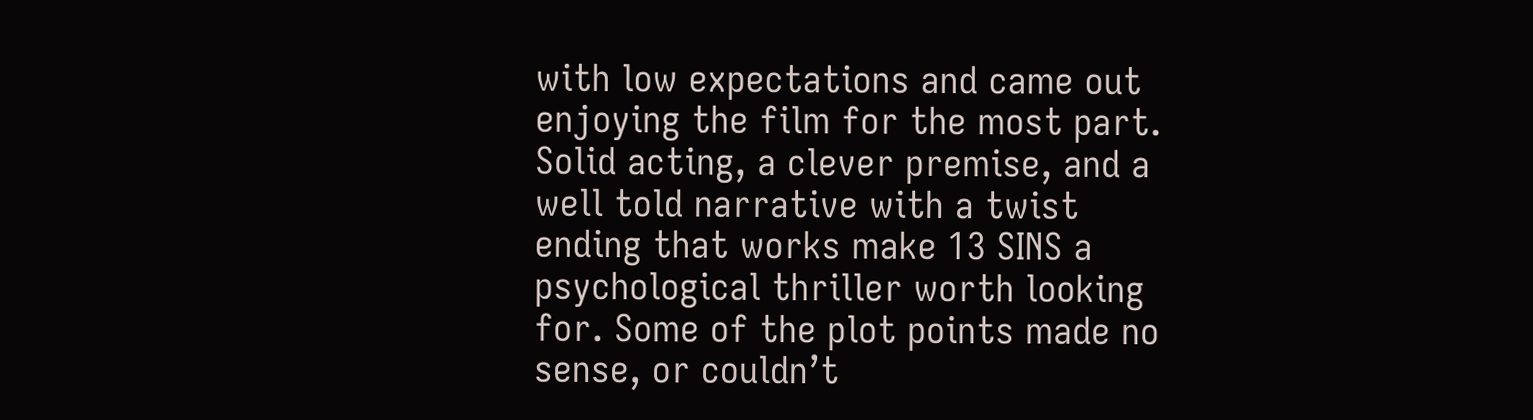with low expectations and came out enjoying the film for the most part. Solid acting, a clever premise, and a well told narrative with a twist ending that works make 13 SINS a psychological thriller worth looking for. Some of the plot points made no sense, or couldn’t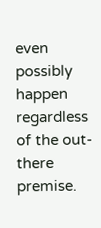even possibly happen regardless of the out-there premise.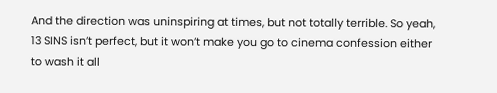And the direction was uninspiring at times, but not totally terrible. So yeah, 13 SINS isn’t perfect, but it won’t make you go to cinema confession either to wash it all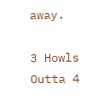away.

3 Howls Outta 4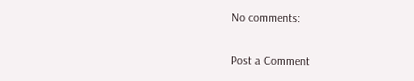No comments:

Post a Comment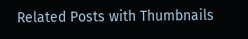Related Posts with Thumbnails